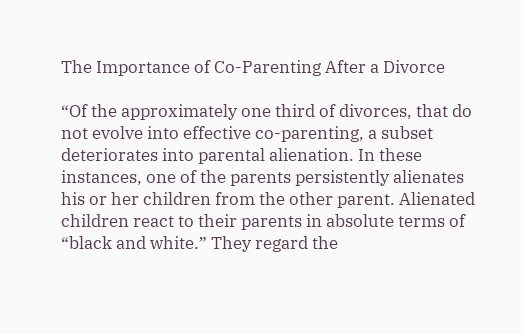The Importance of Co-Parenting After a Divorce

“Of the approximately one third of divorces, that do not evolve into effective co-parenting, a subset deteriorates into parental alienation. In these instances, one of the parents persistently alienates his or her children from the other parent. Alienated children react to their parents in absolute terms of “black and white.” They regard the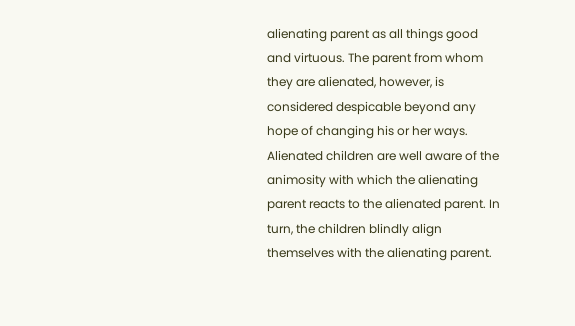alienating parent as all things good and virtuous. The parent from whom they are alienated, however, is considered despicable beyond any hope of changing his or her ways. Alienated children are well aware of the animosity with which the alienating parent reacts to the alienated parent. In turn, the children blindly align themselves with the alienating parent.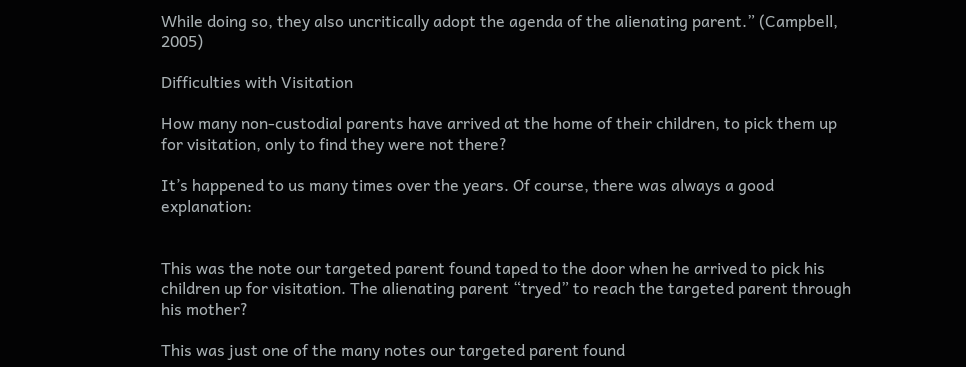While doing so, they also uncritically adopt the agenda of the alienating parent.” (Campbell, 2005)

Difficulties with Visitation

How many non-custodial parents have arrived at the home of their children, to pick them up for visitation, only to find they were not there?

It’s happened to us many times over the years. Of course, there was always a good explanation:


This was the note our targeted parent found taped to the door when he arrived to pick his children up for visitation. The alienating parent “tryed” to reach the targeted parent through his mother?

This was just one of the many notes our targeted parent found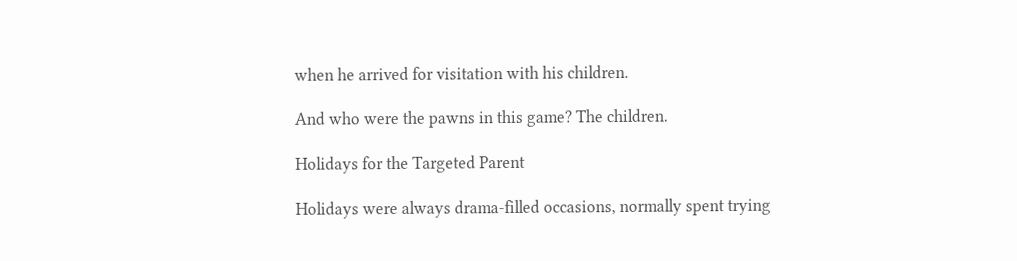when he arrived for visitation with his children.

And who were the pawns in this game? The children.

Holidays for the Targeted Parent

Holidays were always drama-filled occasions, normally spent trying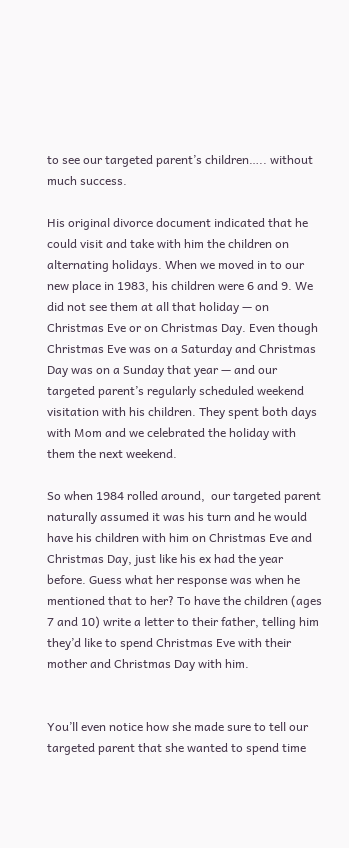to see our targeted parent’s children….. without much success.

His original divorce document indicated that he could visit and take with him the children on alternating holidays. When we moved in to our new place in 1983, his children were 6 and 9. We did not see them at all that holiday — on Christmas Eve or on Christmas Day. Even though Christmas Eve was on a Saturday and Christmas Day was on a Sunday that year — and our targeted parent’s regularly scheduled weekend visitation with his children. They spent both days with Mom and we celebrated the holiday with them the next weekend.

So when 1984 rolled around,  our targeted parent naturally assumed it was his turn and he would have his children with him on Christmas Eve and Christmas Day, just like his ex had the year before. Guess what her response was when he mentioned that to her? To have the children (ages 7 and 10) write a letter to their father, telling him they’d like to spend Christmas Eve with their mother and Christmas Day with him.


You’ll even notice how she made sure to tell our targeted parent that she wanted to spend time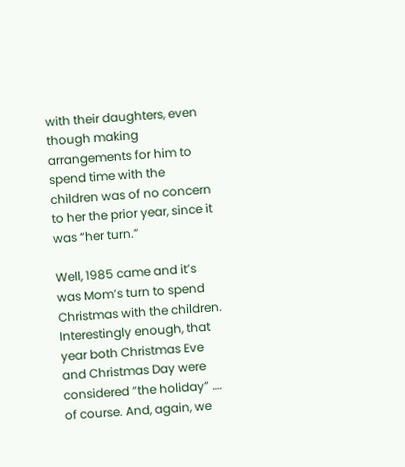with their daughters, even though making arrangements for him to spend time with the children was of no concern to her the prior year, since it was “her turn.”

Well, 1985 came and it’s was Mom’s turn to spend Christmas with the children. Interestingly enough, that year both Christmas Eve and Christmas Day were considered “the holiday” …. of course. And, again, we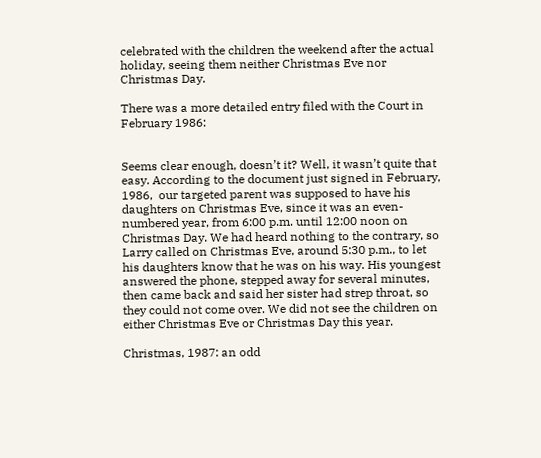celebrated with the children the weekend after the actual holiday, seeing them neither Christmas Eve nor Christmas Day.

There was a more detailed entry filed with the Court in February 1986:


Seems clear enough, doesn’t it? Well, it wasn’t quite that easy. According to the document just signed in February, 1986,  our targeted parent was supposed to have his daughters on Christmas Eve, since it was an even-numbered year, from 6:00 p.m. until 12:00 noon on Christmas Day. We had heard nothing to the contrary, so Larry called on Christmas Eve, around 5:30 p.m., to let his daughters know that he was on his way. His youngest answered the phone, stepped away for several minutes, then came back and said her sister had strep throat, so they could not come over. We did not see the children on either Christmas Eve or Christmas Day this year.

Christmas, 1987: an odd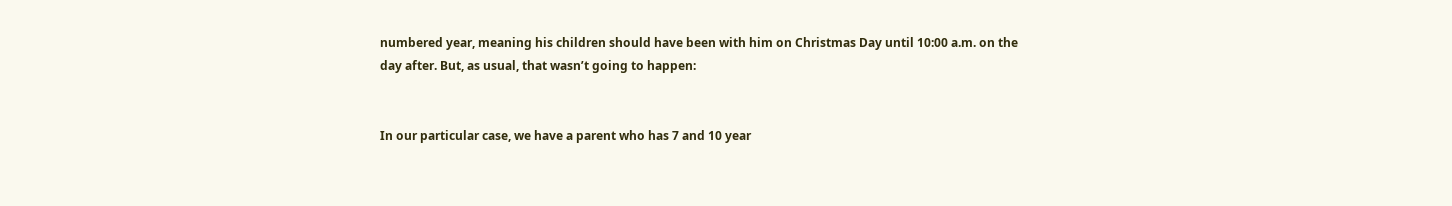numbered year, meaning his children should have been with him on Christmas Day until 10:00 a.m. on the day after. But, as usual, that wasn’t going to happen:


In our particular case, we have a parent who has 7 and 10 year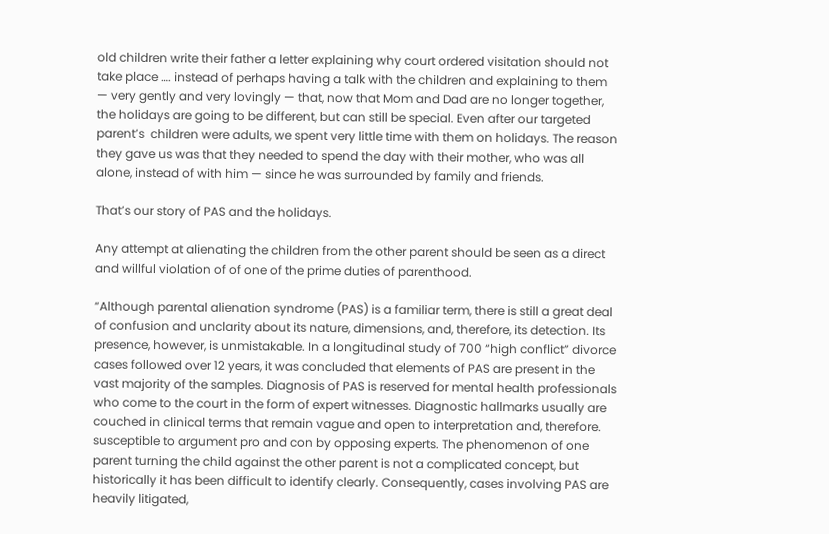old children write their father a letter explaining why court ordered visitation should not take place …. instead of perhaps having a talk with the children and explaining to them — very gently and very lovingly — that, now that Mom and Dad are no longer together, the holidays are going to be different, but can still be special. Even after our targeted parent’s  children were adults, we spent very little time with them on holidays. The reason they gave us was that they needed to spend the day with their mother, who was all alone, instead of with him — since he was surrounded by family and friends.

That’s our story of PAS and the holidays.

Any attempt at alienating the children from the other parent should be seen as a direct and willful violation of of one of the prime duties of parenthood.

“Although parental alienation syndrome (PAS) is a familiar term, there is still a great deal of confusion and unclarity about its nature, dimensions, and, therefore, its detection. Its presence, however, is unmistakable. In a longitudinal study of 700 “high conflict” divorce cases followed over 12 years, it was concluded that elements of PAS are present in the vast majority of the samples. Diagnosis of PAS is reserved for mental health professionals who come to the court in the form of expert witnesses. Diagnostic hallmarks usually are couched in clinical terms that remain vague and open to interpretation and, therefore. susceptible to argument pro and con by opposing experts. The phenomenon of one parent turning the child against the other parent is not a complicated concept, but historically it has been difficult to identify clearly. Consequently, cases involving PAS are heavily litigated,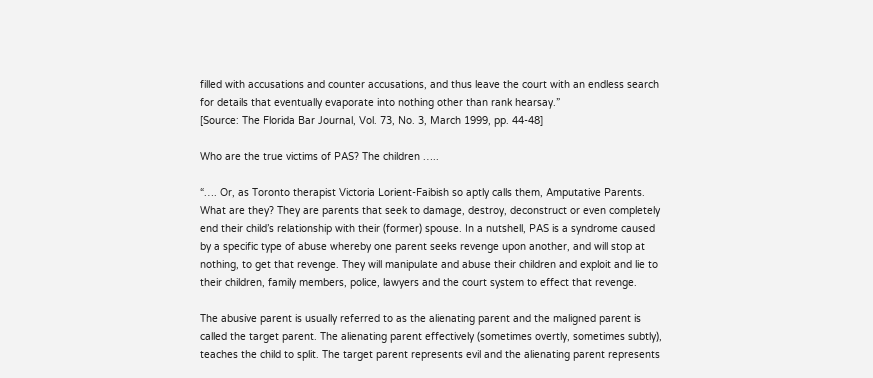filled with accusations and counter accusations, and thus leave the court with an endless search for details that eventually evaporate into nothing other than rank hearsay.”
[Source: The Florida Bar Journal, Vol. 73, No. 3, March 1999, pp. 44-48]

Who are the true victims of PAS? The children …..

“…. Or, as Toronto therapist Victoria Lorient-Faibish so aptly calls them, Amputative Parents. What are they? They are parents that seek to damage, destroy, deconstruct or even completely end their child’s relationship with their (former) spouse. In a nutshell, PAS is a syndrome caused by a specific type of abuse whereby one parent seeks revenge upon another, and will stop at nothing, to get that revenge. They will manipulate and abuse their children and exploit and lie to their children, family members, police, lawyers and the court system to effect that revenge.

The abusive parent is usually referred to as the alienating parent and the maligned parent is called the target parent. The alienating parent effectively (sometimes overtly, sometimes subtly),  teaches the child to split. The target parent represents evil and the alienating parent represents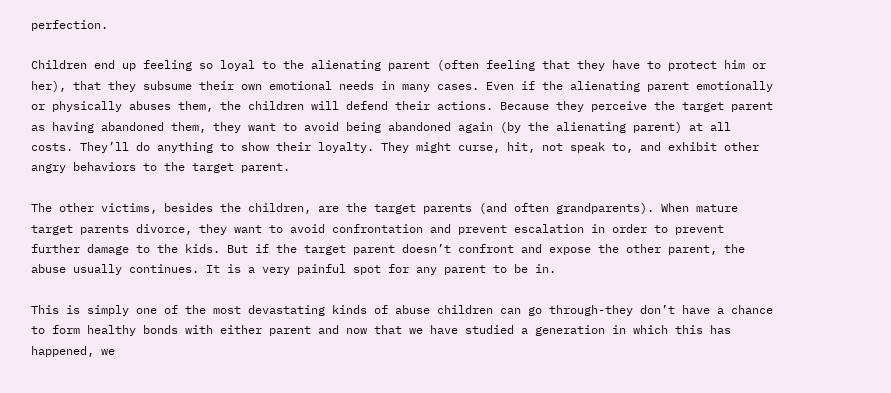perfection.

Children end up feeling so loyal to the alienating parent (often feeling that they have to protect him or her), that they subsume their own emotional needs in many cases. Even if the alienating parent emotionally or physically abuses them, the children will defend their actions. Because they perceive the target parent as having abandoned them, they want to avoid being abandoned again (by the alienating parent) at all costs. They’ll do anything to show their loyalty. They might curse, hit, not speak to, and exhibit other angry behaviors to the target parent.

The other victims, besides the children, are the target parents (and often grandparents). When mature target parents divorce, they want to avoid confrontation and prevent escalation in order to prevent further damage to the kids. But if the target parent doesn’t confront and expose the other parent, the abuse usually continues. It is a very painful spot for any parent to be in.

This is simply one of the most devastating kinds of abuse children can go through-they don’t have a chance to form healthy bonds with either parent and now that we have studied a generation in which this has happened, we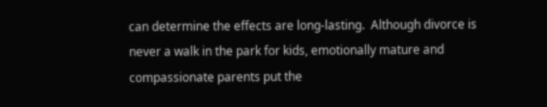can determine the effects are long-lasting.  Although divorce is never a walk in the park for kids, emotionally mature and compassionate parents put the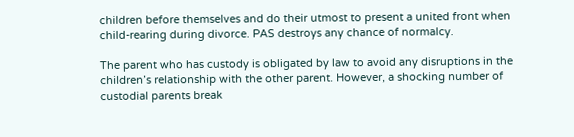children before themselves and do their utmost to present a united front when child-rearing during divorce. PAS destroys any chance of normalcy.

The parent who has custody is obligated by law to avoid any disruptions in the children’s relationship with the other parent. However, a shocking number of custodial parents break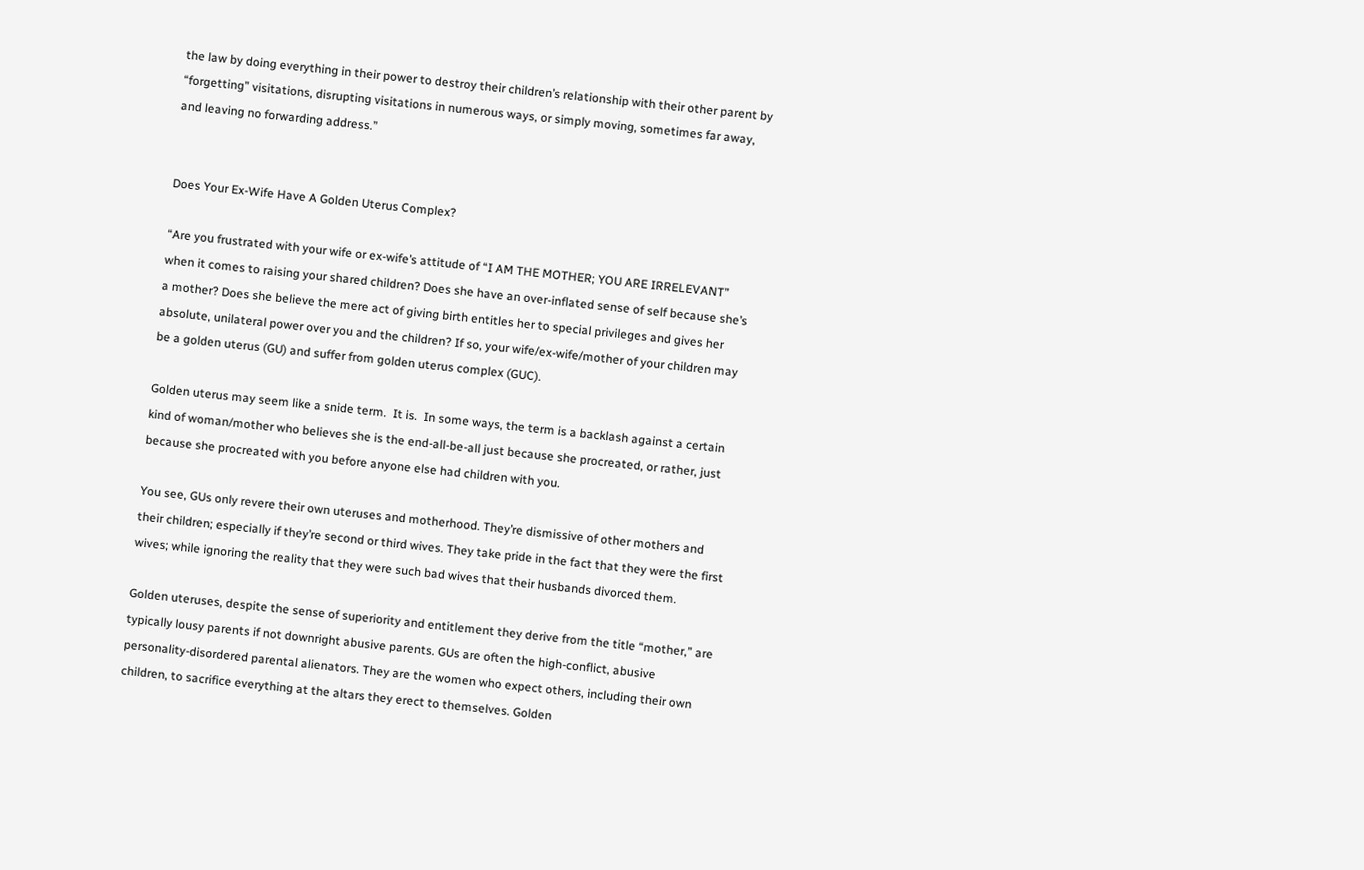the law by doing everything in their power to destroy their children’s relationship with their other parent by “forgetting” visitations, disrupting visitations in numerous ways, or simply moving, sometimes far away, and leaving no forwarding address.”


Does Your Ex-Wife Have A Golden Uterus Complex?

“Are you frustrated with your wife or ex-wife’s attitude of “I AM THE MOTHER; YOU ARE IRRELEVANT” when it comes to raising your shared children? Does she have an over-inflated sense of self because she’s a mother? Does she believe the mere act of giving birth entitles her to special privileges and gives her absolute, unilateral power over you and the children? If so, your wife/ex-wife/mother of your children may be a golden uterus (GU) and suffer from golden uterus complex (GUC).

Golden uterus may seem like a snide term.  It is.  In some ways, the term is a backlash against a certain kind of woman/mother who believes she is the end-all-be-all just because she procreated, or rather, just because she procreated with you before anyone else had children with you.

You see, GUs only revere their own uteruses and motherhood. They’re dismissive of other mothers and their children; especially if they’re second or third wives. They take pride in the fact that they were the first wives; while ignoring the reality that they were such bad wives that their husbands divorced them.

Golden uteruses, despite the sense of superiority and entitlement they derive from the title “mother,” are typically lousy parents if not downright abusive parents. GUs are often the high-conflict, abusive personality-disordered parental alienators. They are the women who expect others, including their own children, to sacrifice everything at the altars they erect to themselves. Golden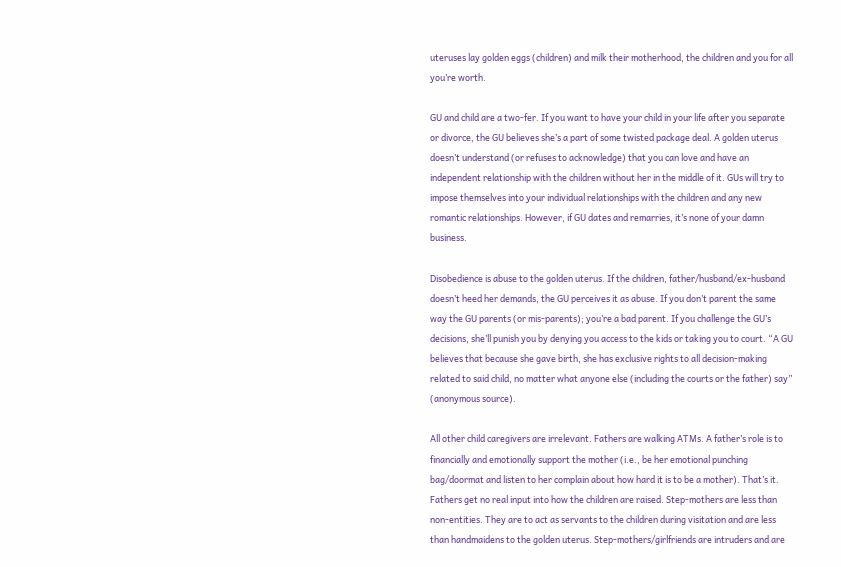uteruses lay golden eggs (children) and milk their motherhood, the children and you for all you’re worth.

GU and child are a two-fer. If you want to have your child in your life after you separate or divorce, the GU believes she’s a part of some twisted package deal. A golden uterus doesn’t understand (or refuses to acknowledge) that you can love and have an independent relationship with the children without her in the middle of it. GUs will try to impose themselves into your individual relationships with the children and any new romantic relationships. However, if GU dates and remarries, it’s none of your damn business.

Disobedience is abuse to the golden uterus. If the children, father/husband/ex-husband doesn’t heed her demands, the GU perceives it as abuse. If you don’t parent the same way the GU parents (or mis-parents); you’re a bad parent. If you challenge the GU’s decisions, she’ll punish you by denying you access to the kids or taking you to court. “A GU believes that because she gave birth, she has exclusive rights to all decision-making related to said child, no matter what anyone else (including the courts or the father) say” (anonymous source).

All other child caregivers are irrelevant. Fathers are walking ATMs. A father’s role is to financially and emotionally support the mother (i.e., be her emotional punching bag/doormat and listen to her complain about how hard it is to be a mother). That’s it. Fathers get no real input into how the children are raised. Step-mothers are less than non-entities. They are to act as servants to the children during visitation and are less than handmaidens to the golden uterus. Step-mothers/girlfriends are intruders and are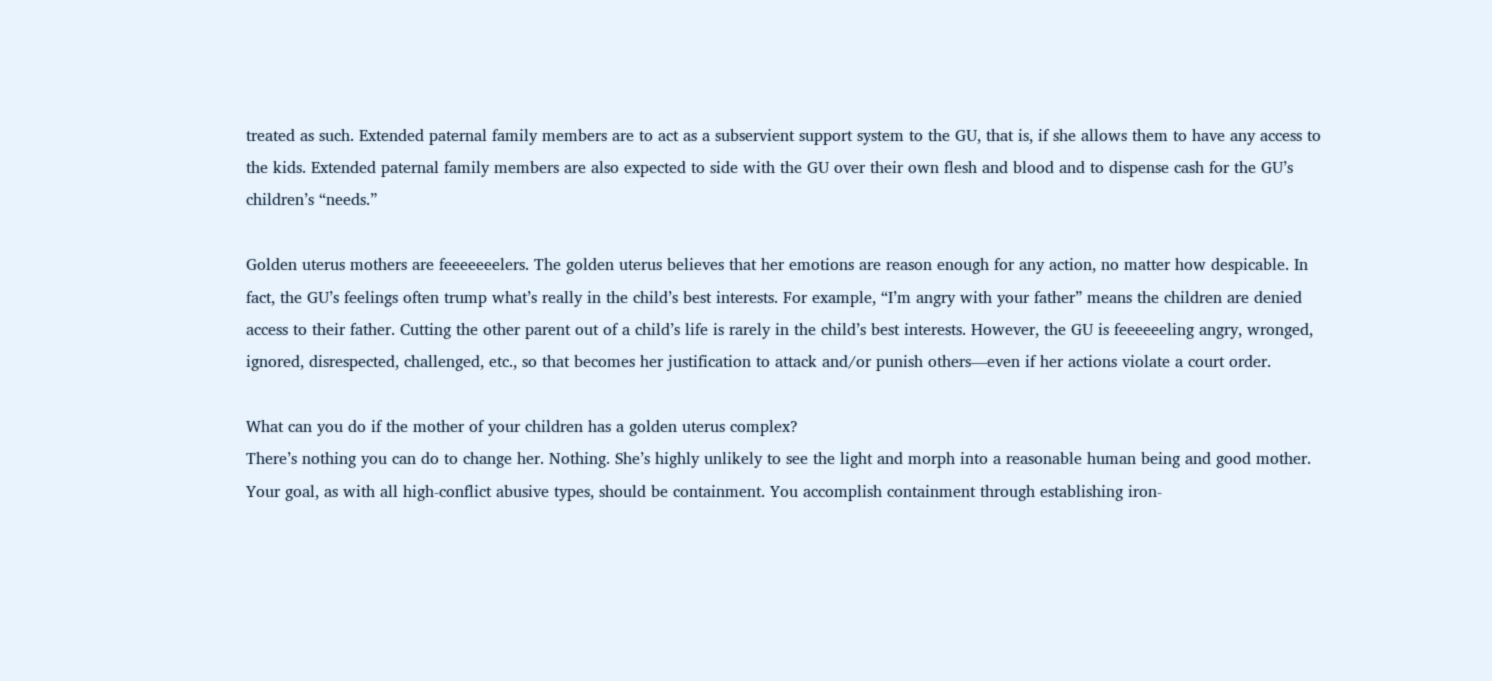treated as such. Extended paternal family members are to act as a subservient support system to the GU, that is, if she allows them to have any access to the kids. Extended paternal family members are also expected to side with the GU over their own flesh and blood and to dispense cash for the GU’s children’s “needs.”

Golden uterus mothers are feeeeeeelers. The golden uterus believes that her emotions are reason enough for any action, no matter how despicable. In fact, the GU’s feelings often trump what’s really in the child’s best interests. For example, “I’m angry with your father” means the children are denied access to their father. Cutting the other parent out of a child’s life is rarely in the child’s best interests. However, the GU is feeeeeeling angry, wronged, ignored, disrespected, challenged, etc., so that becomes her justification to attack and/or punish others—even if her actions violate a court order.

What can you do if the mother of your children has a golden uterus complex?
There’s nothing you can do to change her. Nothing. She’s highly unlikely to see the light and morph into a reasonable human being and good mother. Your goal, as with all high-conflict abusive types, should be containment. You accomplish containment through establishing iron-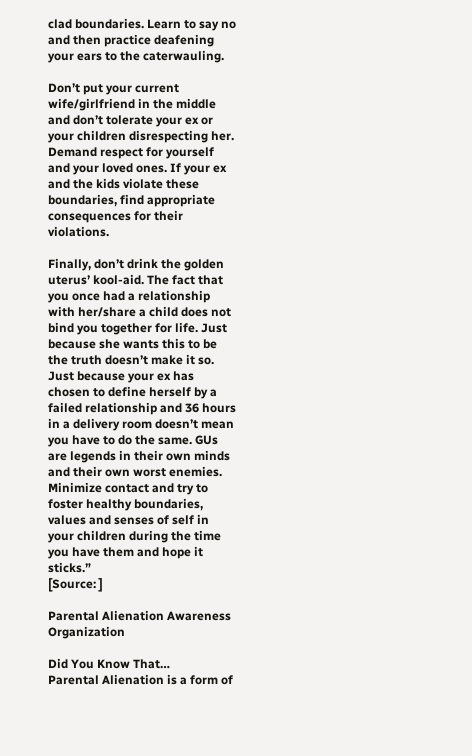clad boundaries. Learn to say no and then practice deafening your ears to the caterwauling.

Don’t put your current wife/girlfriend in the middle and don’t tolerate your ex or your children disrespecting her. Demand respect for yourself and your loved ones. If your ex and the kids violate these boundaries, find appropriate consequences for their violations.

Finally, don’t drink the golden uterus’ kool-aid. The fact that you once had a relationship with her/share a child does not bind you together for life. Just because she wants this to be the truth doesn’t make it so. Just because your ex has chosen to define herself by a failed relationship and 36 hours in a delivery room doesn’t mean you have to do the same. GUs are legends in their own minds and their own worst enemies. Minimize contact and try to foster healthy boundaries, values and senses of self in your children during the time you have them and hope it sticks.”
[Source: ]

Parental Alienation Awareness Organization

Did You Know That…
Parental Alienation is a form of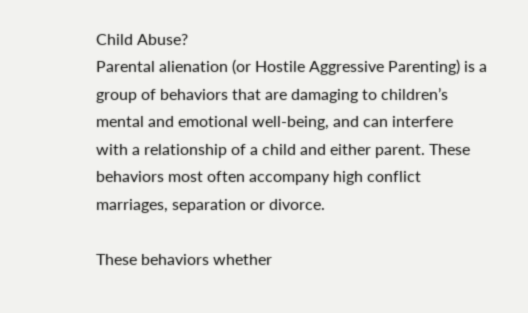Child Abuse?
Parental alienation (or Hostile Aggressive Parenting) is a group of behaviors that are damaging to children’s mental and emotional well-being, and can interfere with a relationship of a child and either parent. These behaviors most often accompany high conflict marriages, separation or divorce.

These behaviors whether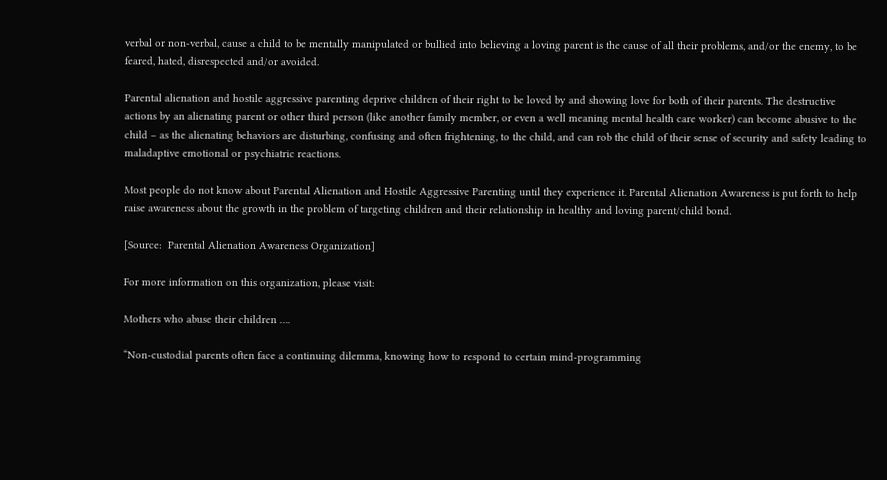verbal or non-verbal, cause a child to be mentally manipulated or bullied into believing a loving parent is the cause of all their problems, and/or the enemy, to be feared, hated, disrespected and/or avoided.

Parental alienation and hostile aggressive parenting deprive children of their right to be loved by and showing love for both of their parents. The destructive actions by an alienating parent or other third person (like another family member, or even a well meaning mental health care worker) can become abusive to the child – as the alienating behaviors are disturbing, confusing and often frightening, to the child, and can rob the child of their sense of security and safety leading to maladaptive emotional or psychiatric reactions.

Most people do not know about Parental Alienation and Hostile Aggressive Parenting until they experience it. Parental Alienation Awareness is put forth to help raise awareness about the growth in the problem of targeting children and their relationship in healthy and loving parent/child bond.

[Source:  Parental Alienation Awareness Organization]

For more information on this organization, please visit:

Mothers who abuse their children ….

“Non-custodial parents often face a continuing dilemma, knowing how to respond to certain mind-programming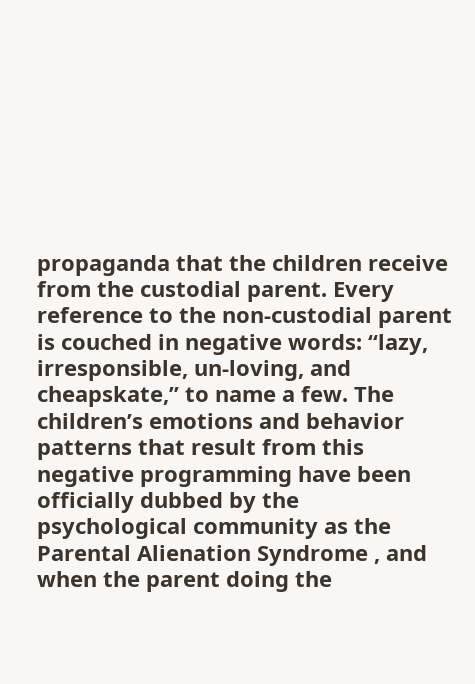propaganda that the children receive from the custodial parent. Every reference to the non-custodial parent is couched in negative words: “lazy, irresponsible, un-loving, and cheapskate,” to name a few. The children’s emotions and behavior patterns that result from this negative programming have been officially dubbed by the psychological community as the Parental Alienation Syndrome , and when the parent doing the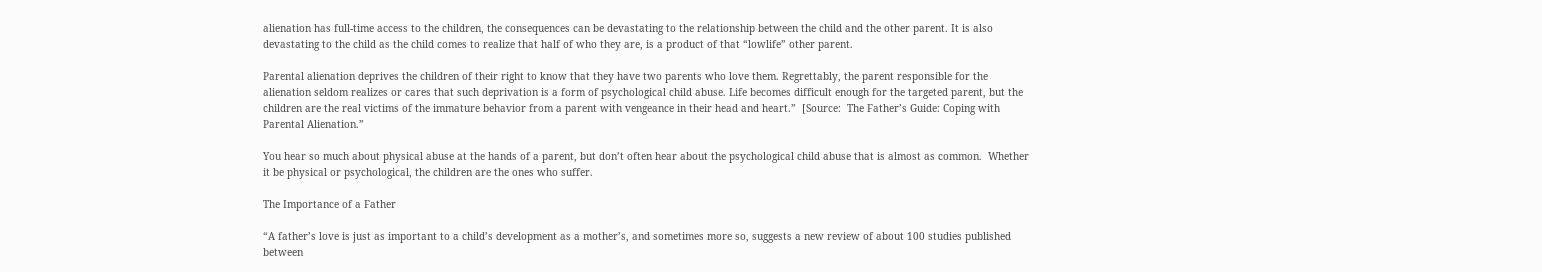alienation has full-time access to the children, the consequences can be devastating to the relationship between the child and the other parent. It is also devastating to the child as the child comes to realize that half of who they are, is a product of that “lowlife” other parent.

Parental alienation deprives the children of their right to know that they have two parents who love them. Regrettably, the parent responsible for the alienation seldom realizes or cares that such deprivation is a form of psychological child abuse. Life becomes difficult enough for the targeted parent, but the children are the real victims of the immature behavior from a parent with vengeance in their head and heart.”  [Source:  The Father’s Guide: Coping with Parental Alienation.”

You hear so much about physical abuse at the hands of a parent, but don’t often hear about the psychological child abuse that is almost as common.  Whether it be physical or psychological, the children are the ones who suffer.

The Importance of a Father

“A father’s love is just as important to a child’s development as a mother’s, and sometimes more so, suggests a new review of about 100 studies published between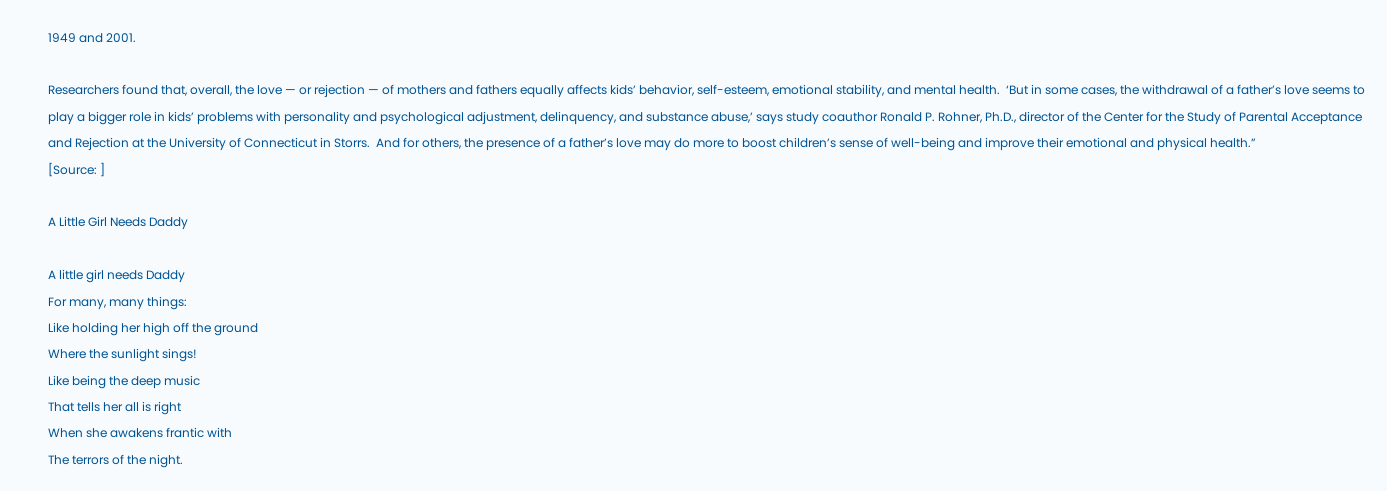1949 and 2001.

Researchers found that, overall, the love — or rejection — of mothers and fathers equally affects kids’ behavior, self-esteem, emotional stability, and mental health.  ‘But in some cases, the withdrawal of a father’s love seems to play a bigger role in kids’ problems with personality and psychological adjustment, delinquency, and substance abuse,’ says study coauthor Ronald P. Rohner, Ph.D., director of the Center for the Study of Parental Acceptance and Rejection at the University of Connecticut in Storrs.  And for others, the presence of a father’s love may do more to boost children’s sense of well-being and improve their emotional and physical health.”
[Source: ]

A Little Girl Needs Daddy

A little girl needs Daddy
For many, many things:
Like holding her high off the ground
Where the sunlight sings!
Like being the deep music
That tells her all is right
When she awakens frantic with
The terrors of the night.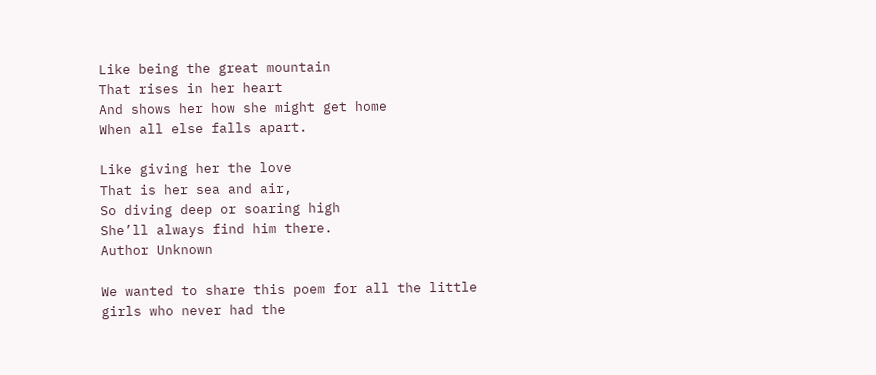Like being the great mountain
That rises in her heart
And shows her how she might get home
When all else falls apart.

Like giving her the love
That is her sea and air,
So diving deep or soaring high
She’ll always find him there.
Author Unknown

We wanted to share this poem for all the little girls who never had the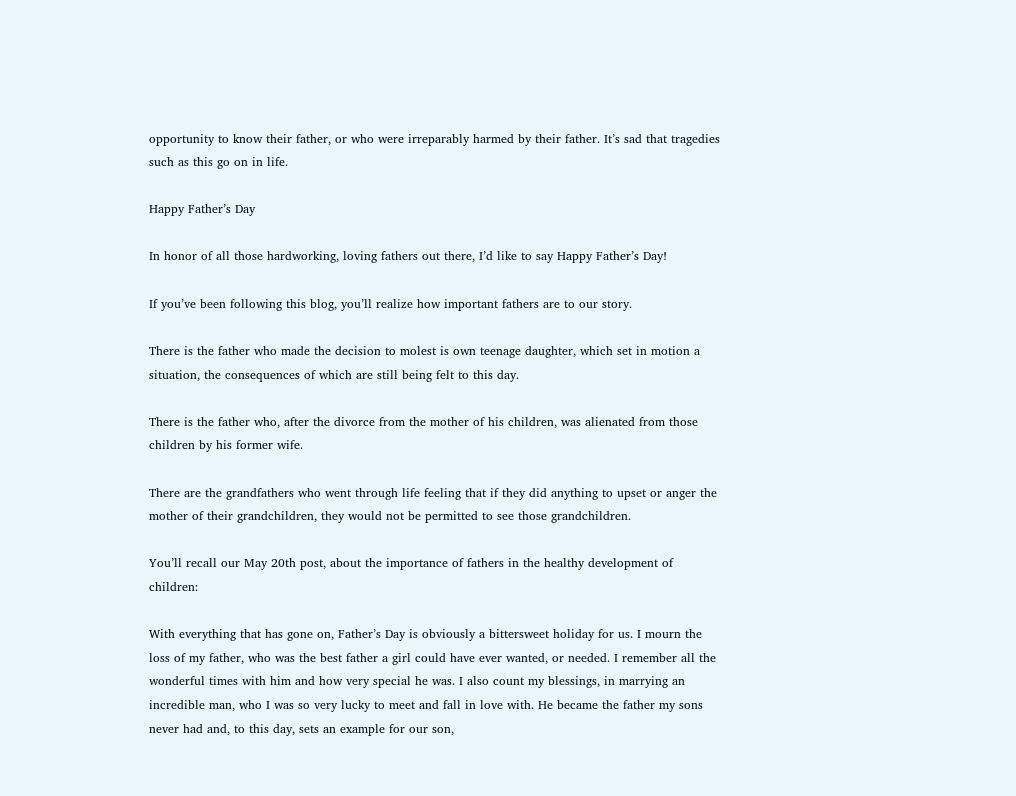opportunity to know their father, or who were irreparably harmed by their father. It’s sad that tragedies such as this go on in life.

Happy Father’s Day

In honor of all those hardworking, loving fathers out there, I’d like to say Happy Father’s Day!

If you’ve been following this blog, you’ll realize how important fathers are to our story.

There is the father who made the decision to molest is own teenage daughter, which set in motion a situation, the consequences of which are still being felt to this day.

There is the father who, after the divorce from the mother of his children, was alienated from those children by his former wife.

There are the grandfathers who went through life feeling that if they did anything to upset or anger the mother of their grandchildren, they would not be permitted to see those grandchildren.

You’ll recall our May 20th post, about the importance of fathers in the healthy development of children:

With everything that has gone on, Father’s Day is obviously a bittersweet holiday for us. I mourn the loss of my father, who was the best father a girl could have ever wanted, or needed. I remember all the wonderful times with him and how very special he was. I also count my blessings, in marrying an incredible man, who I was so very lucky to meet and fall in love with. He became the father my sons never had and, to this day, sets an example for our son,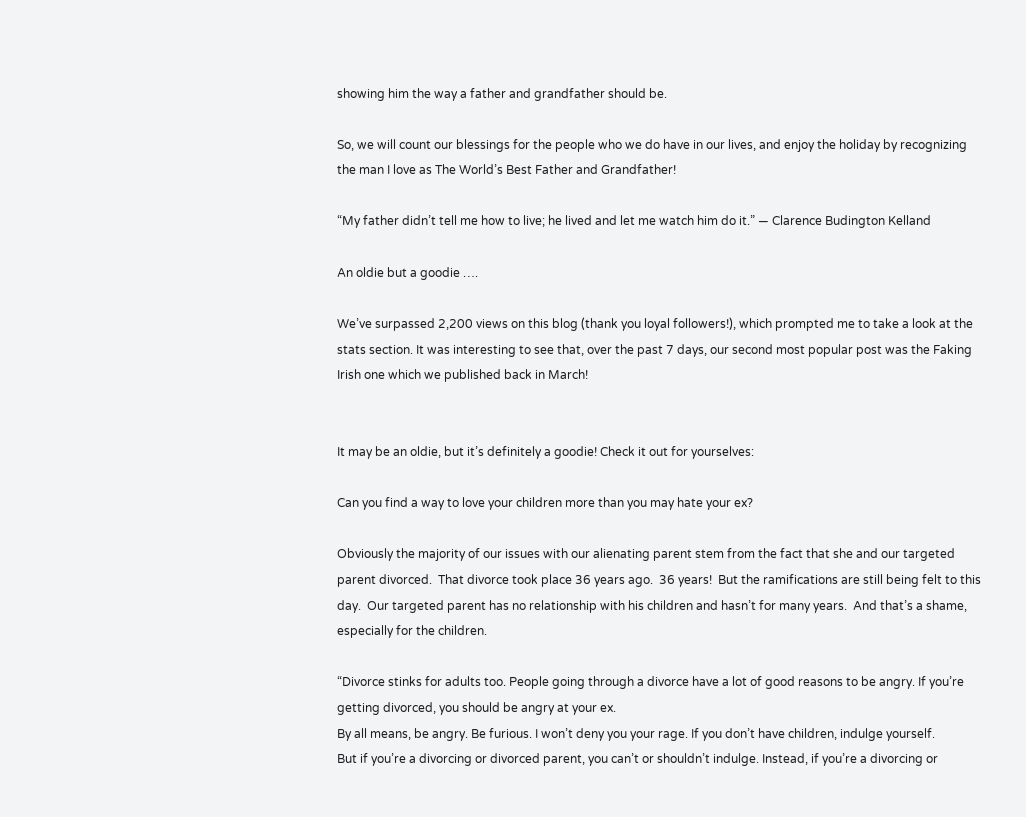showing him the way a father and grandfather should be.

So, we will count our blessings for the people who we do have in our lives, and enjoy the holiday by recognizing the man I love as The World’s Best Father and Grandfather!

“My father didn’t tell me how to live; he lived and let me watch him do it.” — Clarence Budington Kelland

An oldie but a goodie ….

We’ve surpassed 2,200 views on this blog (thank you loyal followers!), which prompted me to take a look at the stats section. It was interesting to see that, over the past 7 days, our second most popular post was the Faking Irish one which we published back in March!


It may be an oldie, but it’s definitely a goodie! Check it out for yourselves:

Can you find a way to love your children more than you may hate your ex?

Obviously the majority of our issues with our alienating parent stem from the fact that she and our targeted parent divorced.  That divorce took place 36 years ago.  36 years!  But the ramifications are still being felt to this day.  Our targeted parent has no relationship with his children and hasn’t for many years.  And that’s a shame, especially for the children.

“Divorce stinks for adults too. People going through a divorce have a lot of good reasons to be angry. If you’re getting divorced, you should be angry at your ex.
By all means, be angry. Be furious. I won’t deny you your rage. If you don’t have children, indulge yourself.
But if you’re a divorcing or divorced parent, you can’t or shouldn’t indulge. Instead, if you’re a divorcing or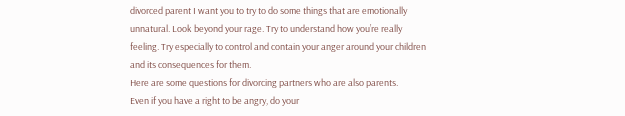divorced parent I want you to try to do some things that are emotionally unnatural. Look beyond your rage. Try to understand how you’re really feeling. Try especially to control and contain your anger around your children and its consequences for them.
Here are some questions for divorcing partners who are also parents.
Even if you have a right to be angry, do your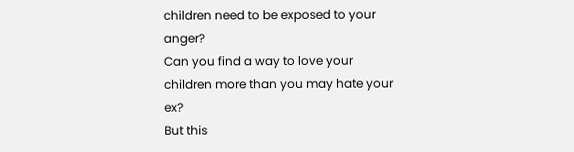children need to be exposed to your anger?
Can you find a way to love your children more than you may hate your ex?
But this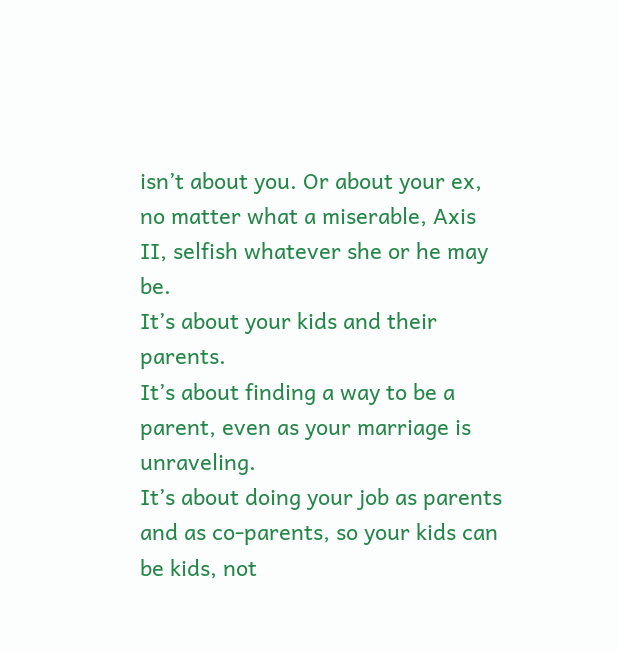isn’t about you. Or about your ex, no matter what a miserable, Axis II, selfish whatever she or he may be.
It’s about your kids and their parents.
It’s about finding a way to be a parent, even as your marriage is unraveling.
It’s about doing your job as parents and as co-parents, so your kids can be kids, not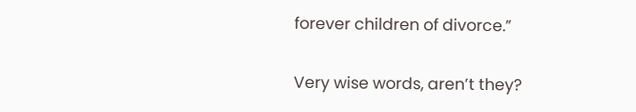forever children of divorce.”

Very wise words, aren’t they?